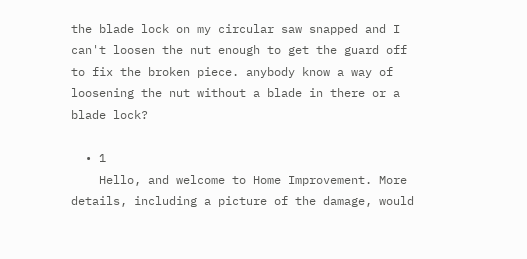the blade lock on my circular saw snapped and I can't loosen the nut enough to get the guard off to fix the broken piece. anybody know a way of loosening the nut without a blade in there or a blade lock?

  • 1
    Hello, and welcome to Home Improvement. More details, including a picture of the damage, would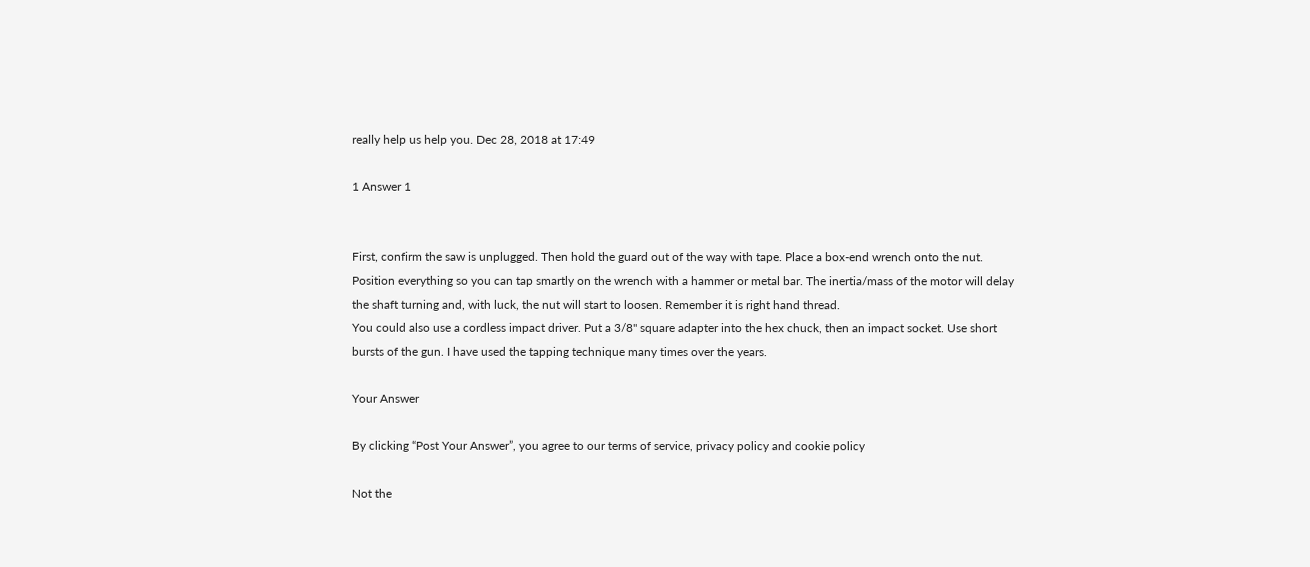really help us help you. Dec 28, 2018 at 17:49

1 Answer 1


First, confirm the saw is unplugged. Then hold the guard out of the way with tape. Place a box-end wrench onto the nut. Position everything so you can tap smartly on the wrench with a hammer or metal bar. The inertia/mass of the motor will delay the shaft turning and, with luck, the nut will start to loosen. Remember it is right hand thread.
You could also use a cordless impact driver. Put a 3/8" square adapter into the hex chuck, then an impact socket. Use short bursts of the gun. I have used the tapping technique many times over the years.

Your Answer

By clicking “Post Your Answer”, you agree to our terms of service, privacy policy and cookie policy

Not the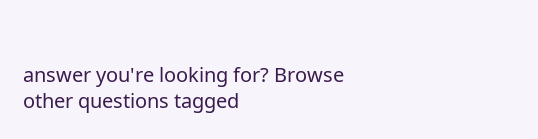answer you're looking for? Browse other questions tagged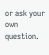or ask your own question.